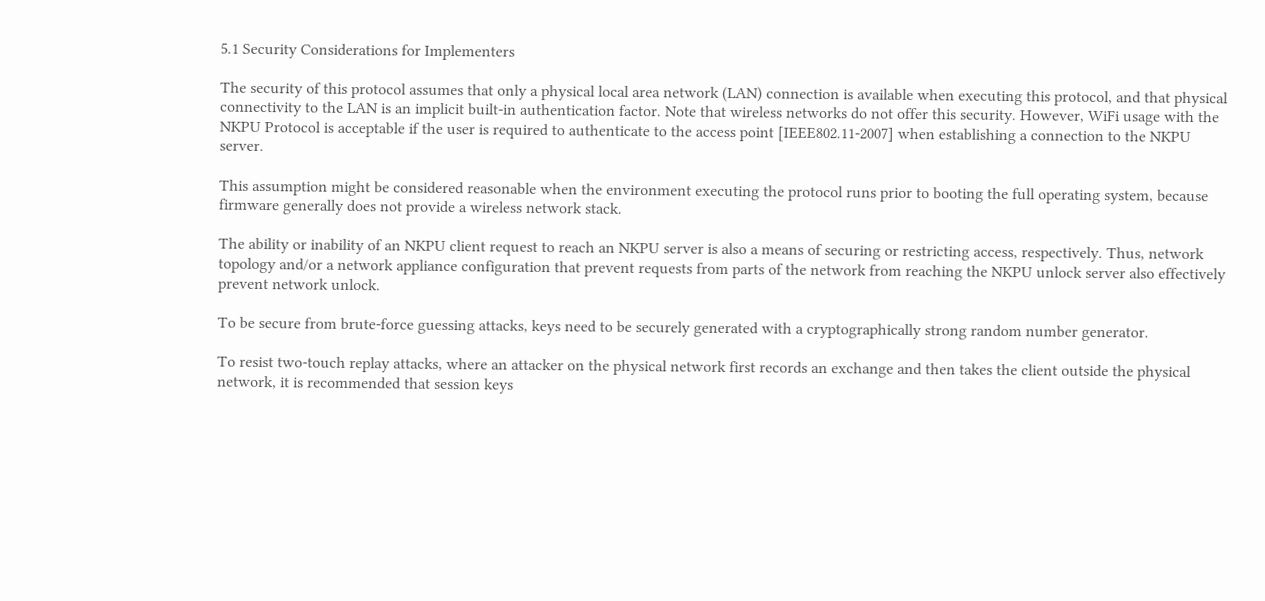5.1 Security Considerations for Implementers

The security of this protocol assumes that only a physical local area network (LAN) connection is available when executing this protocol, and that physical connectivity to the LAN is an implicit built-in authentication factor. Note that wireless networks do not offer this security. However, WiFi usage with the NKPU Protocol is acceptable if the user is required to authenticate to the access point [IEEE802.11-2007] when establishing a connection to the NKPU server.

This assumption might be considered reasonable when the environment executing the protocol runs prior to booting the full operating system, because firmware generally does not provide a wireless network stack.

The ability or inability of an NKPU client request to reach an NKPU server is also a means of securing or restricting access, respectively. Thus, network topology and/or a network appliance configuration that prevent requests from parts of the network from reaching the NKPU unlock server also effectively prevent network unlock.

To be secure from brute-force guessing attacks, keys need to be securely generated with a cryptographically strong random number generator.

To resist two-touch replay attacks, where an attacker on the physical network first records an exchange and then takes the client outside the physical network, it is recommended that session keys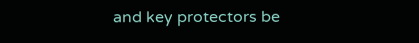and key protectors be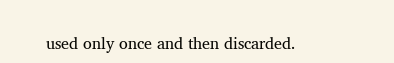used only once and then discarded.